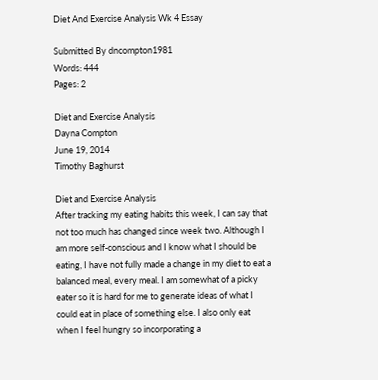Diet And Exercise Analysis Wk 4 Essay

Submitted By dncompton1981
Words: 444
Pages: 2

Diet and Exercise Analysis
Dayna Compton
June 19, 2014
Timothy Baghurst

Diet and Exercise Analysis
After tracking my eating habits this week, I can say that not too much has changed since week two. Although I am more self-conscious and I know what I should be eating, I have not fully made a change in my diet to eat a balanced meal, every meal. I am somewhat of a picky eater so it is hard for me to generate ideas of what I could eat in place of something else. I also only eat when I feel hungry so incorporating a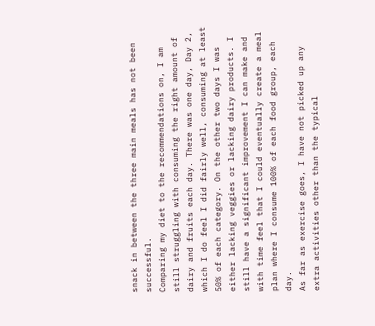snack in between the three main meals has not been successful.
Comparing my diet to the recommendations on, I am still struggling with consuming the right amount of dairy and fruits each day. There was one day, Day 2, which I do feel I did fairly well, consuming at least 50% of each category. On the other two days I was either lacking veggies or lacking dairy products. I still have a significant improvement I can make and with time feel that I could eventually create a meal plan where I consume 100% of each food group, each day.
As far as exercise goes, I have not picked up any extra activities other than the typical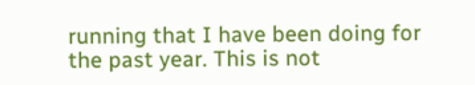running that I have been doing for the past year. This is not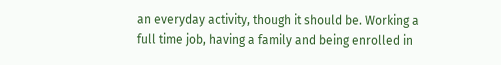an everyday activity, though it should be. Working a full time job, having a family and being enrolled in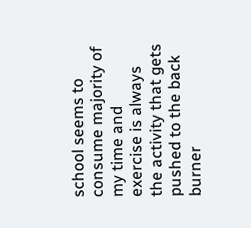school seems to consume majority of my time and exercise is always the activity that gets pushed to the back burner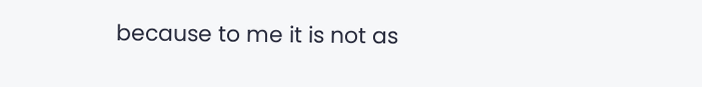because to me it is not as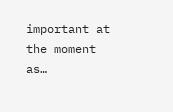important at the moment as…